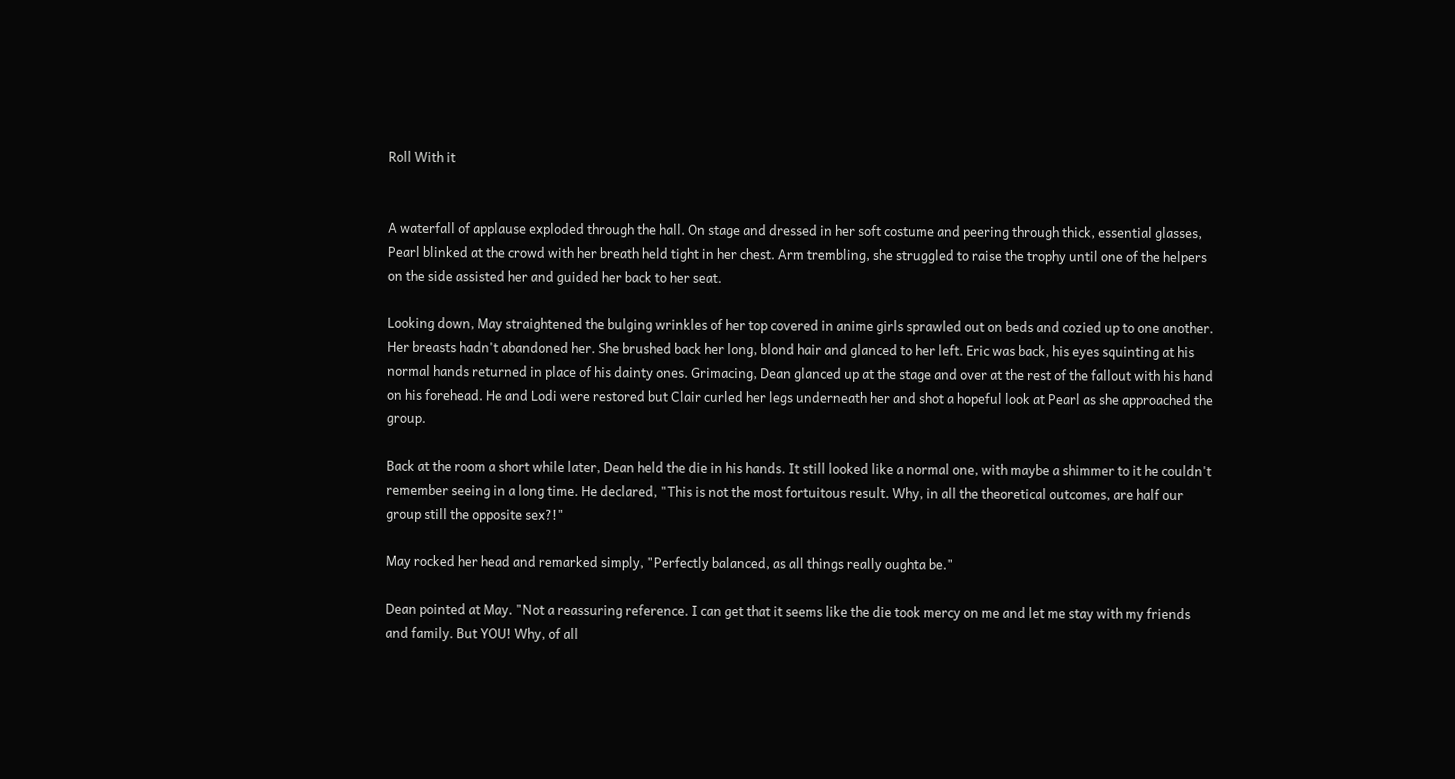Roll With it


A waterfall of applause exploded through the hall. On stage and dressed in her soft costume and peering through thick, essential glasses, Pearl blinked at the crowd with her breath held tight in her chest. Arm trembling, she struggled to raise the trophy until one of the helpers on the side assisted her and guided her back to her seat.

Looking down, May straightened the bulging wrinkles of her top covered in anime girls sprawled out on beds and cozied up to one another. Her breasts hadn't abandoned her. She brushed back her long, blond hair and glanced to her left. Eric was back, his eyes squinting at his normal hands returned in place of his dainty ones. Grimacing, Dean glanced up at the stage and over at the rest of the fallout with his hand on his forehead. He and Lodi were restored but Clair curled her legs underneath her and shot a hopeful look at Pearl as she approached the group.

Back at the room a short while later, Dean held the die in his hands. It still looked like a normal one, with maybe a shimmer to it he couldn't remember seeing in a long time. He declared, "This is not the most fortuitous result. Why, in all the theoretical outcomes, are half our group still the opposite sex?!"

May rocked her head and remarked simply, "Perfectly balanced, as all things really oughta be."

Dean pointed at May. "Not a reassuring reference. I can get that it seems like the die took mercy on me and let me stay with my friends and family. But YOU! Why, of all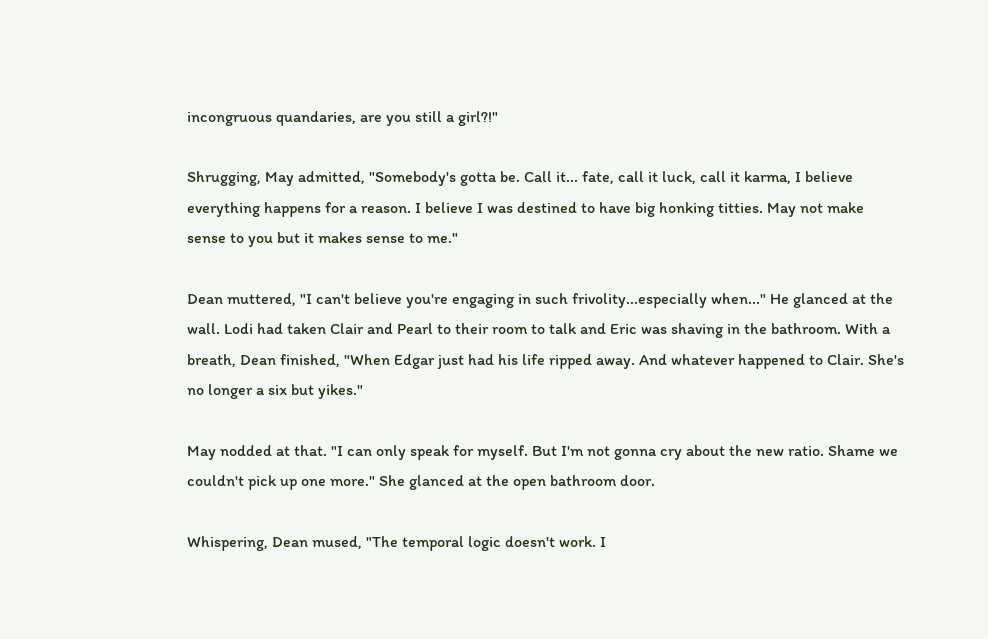incongruous quandaries, are you still a girl?!"

Shrugging, May admitted, "Somebody's gotta be. Call it... fate, call it luck, call it karma, I believe everything happens for a reason. I believe I was destined to have big honking titties. May not make sense to you but it makes sense to me."

Dean muttered, "I can't believe you're engaging in such frivolity...especially when..." He glanced at the wall. Lodi had taken Clair and Pearl to their room to talk and Eric was shaving in the bathroom. With a breath, Dean finished, "When Edgar just had his life ripped away. And whatever happened to Clair. She's no longer a six but yikes."

May nodded at that. "I can only speak for myself. But I'm not gonna cry about the new ratio. Shame we couldn't pick up one more." She glanced at the open bathroom door.

Whispering, Dean mused, "The temporal logic doesn't work. I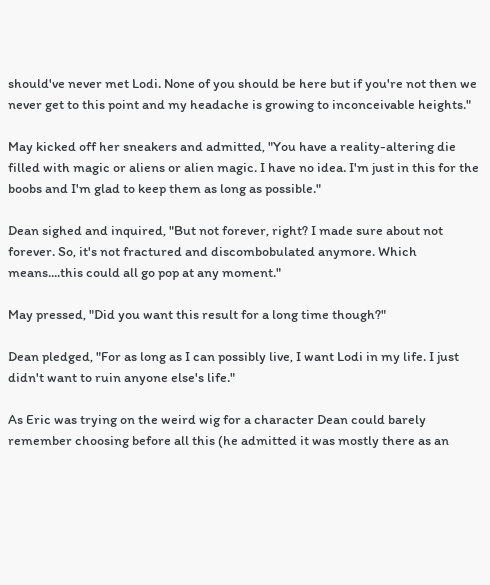should've never met Lodi. None of you should be here but if you're not then we never get to this point and my headache is growing to inconceivable heights."

May kicked off her sneakers and admitted, "You have a reality-altering die filled with magic or aliens or alien magic. I have no idea. I'm just in this for the boobs and I'm glad to keep them as long as possible."

Dean sighed and inquired, "But not forever, right? I made sure about not forever. So, it's not fractured and discombobulated anymore. Which means....this could all go pop at any moment."

May pressed, "Did you want this result for a long time though?"

Dean pledged, "For as long as I can possibly live, I want Lodi in my life. I just didn't want to ruin anyone else's life."

As Eric was trying on the weird wig for a character Dean could barely remember choosing before all this (he admitted it was mostly there as an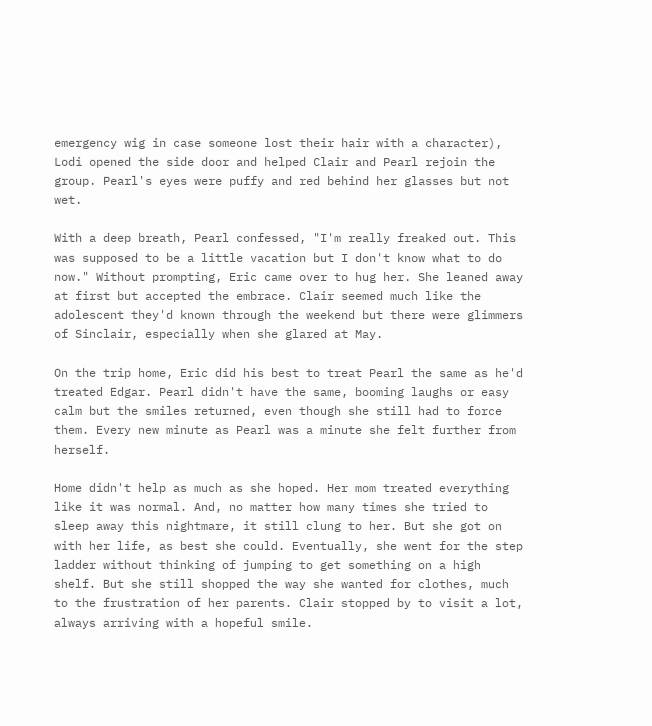emergency wig in case someone lost their hair with a character), Lodi opened the side door and helped Clair and Pearl rejoin the group. Pearl's eyes were puffy and red behind her glasses but not wet.

With a deep breath, Pearl confessed, "I'm really freaked out. This was supposed to be a little vacation but I don't know what to do now." Without prompting, Eric came over to hug her. She leaned away at first but accepted the embrace. Clair seemed much like the adolescent they'd known through the weekend but there were glimmers of Sinclair, especially when she glared at May.

On the trip home, Eric did his best to treat Pearl the same as he'd treated Edgar. Pearl didn't have the same, booming laughs or easy calm but the smiles returned, even though she still had to force them. Every new minute as Pearl was a minute she felt further from herself.

Home didn't help as much as she hoped. Her mom treated everything like it was normal. And, no matter how many times she tried to sleep away this nightmare, it still clung to her. But she got on with her life, as best she could. Eventually, she went for the step ladder without thinking of jumping to get something on a high shelf. But she still shopped the way she wanted for clothes, much to the frustration of her parents. Clair stopped by to visit a lot, always arriving with a hopeful smile.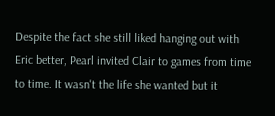Despite the fact she still liked hanging out with Eric better, Pearl invited Clair to games from time to time. It wasn't the life she wanted but it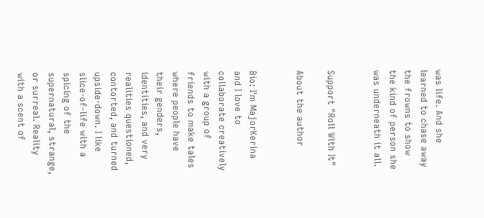was life. And she learned to chase away the frowns to show the kind of person she was underneath it all.


Support "Roll With It"

About the author


Bio: I'm MajorKerina and I love to collaborate creatively with a group of friends to make tales where people have their genders, identities, and very realities questioned, contorted, and turned upside-down. I like slice-of-life with a spicing of the supernatural, strange, or surreal. Reality with a scent of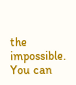the impossible. You can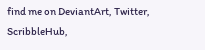find me on DeviantArt, Twitter, ScribbleHub,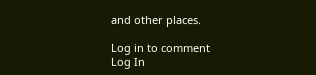and other places.

Log in to comment
Log In